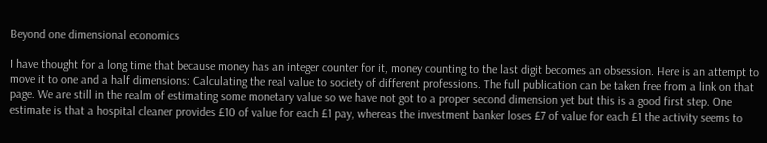Beyond one dimensional economics

I have thought for a long time that because money has an integer counter for it, money counting to the last digit becomes an obsession. Here is an attempt to move it to one and a half dimensions: Calculating the real value to society of different professions. The full publication can be taken free from a link on that page. We are still in the realm of estimating some monetary value so we have not got to a proper second dimension yet but this is a good first step. One estimate is that a hospital cleaner provides £10 of value for each £1 pay, whereas the investment banker loses £7 of value for each £1 the activity seems to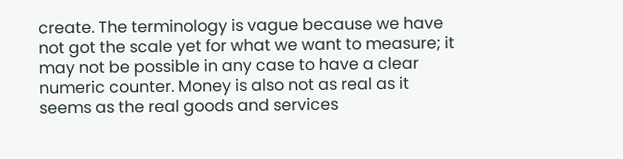create. The terminology is vague because we have not got the scale yet for what we want to measure; it may not be possible in any case to have a clear numeric counter. Money is also not as real as it seems as the real goods and services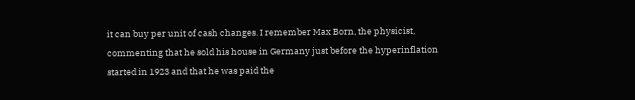it can buy per unit of cash changes. I remember Max Born, the physicist, commenting that he sold his house in Germany just before the hyperinflation started in 1923 and that he was paid the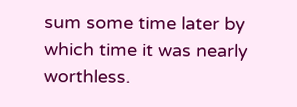sum some time later by which time it was nearly worthless.